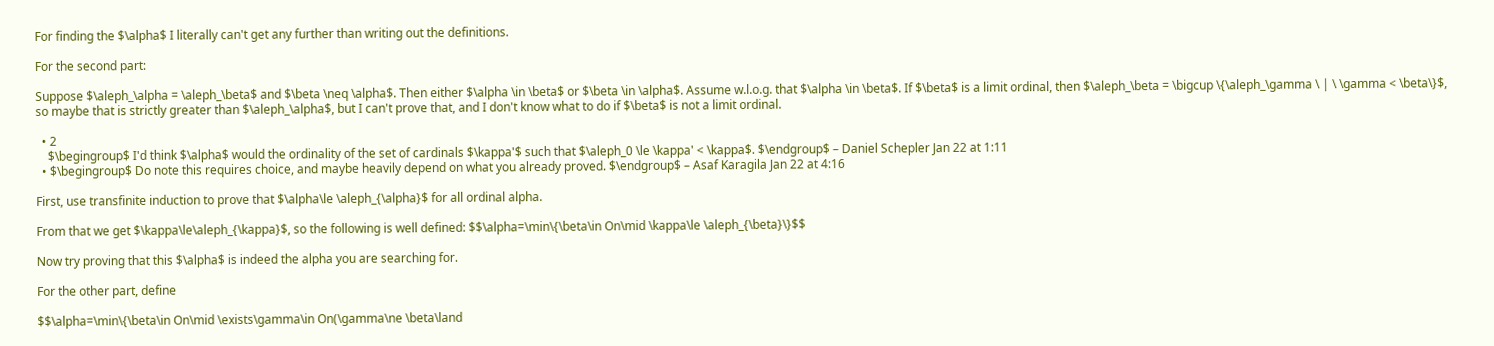For finding the $\alpha$ I literally can't get any further than writing out the definitions.

For the second part:

Suppose $\aleph_\alpha = \aleph_\beta$ and $\beta \neq \alpha$. Then either $\alpha \in \beta$ or $\beta \in \alpha$. Assume w.l.o.g. that $\alpha \in \beta$. If $\beta$ is a limit ordinal, then $\aleph_\beta = \bigcup \{\aleph_\gamma \ | \ \gamma < \beta\}$, so maybe that is strictly greater than $\aleph_\alpha$, but I can't prove that, and I don't know what to do if $\beta$ is not a limit ordinal.

  • 2
    $\begingroup$ I'd think $\alpha$ would the ordinality of the set of cardinals $\kappa'$ such that $\aleph_0 \le \kappa' < \kappa$. $\endgroup$ – Daniel Schepler Jan 22 at 1:11
  • $\begingroup$ Do note this requires choice, and maybe heavily depend on what you already proved. $\endgroup$ – Asaf Karagila Jan 22 at 4:16

First, use transfinite induction to prove that $\alpha\le \aleph_{\alpha}$ for all ordinal alpha.

From that we get $\kappa\le\aleph_{\kappa}$, so the following is well defined: $$\alpha=\min\{\beta\in On\mid \kappa\le \aleph_{\beta}\}$$

Now try proving that this $\alpha$ is indeed the alpha you are searching for.

For the other part, define

$$\alpha=\min\{\beta\in On\mid \exists\gamma\in On(\gamma\ne \beta\land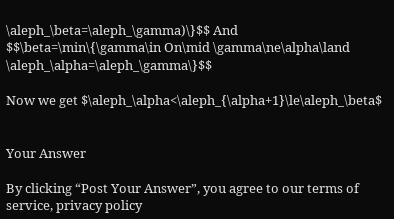\aleph_\beta=\aleph_\gamma)\}$$ And $$\beta=\min\{\gamma\in On\mid \gamma\ne\alpha\land \aleph_\alpha=\aleph_\gamma\}$$

Now we get $\aleph_\alpha<\aleph_{\alpha+1}\le\aleph_\beta$


Your Answer

By clicking “Post Your Answer”, you agree to our terms of service, privacy policy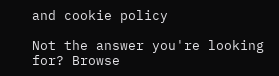and cookie policy

Not the answer you're looking for? Browse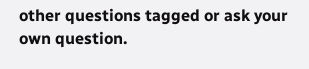other questions tagged or ask your own question.